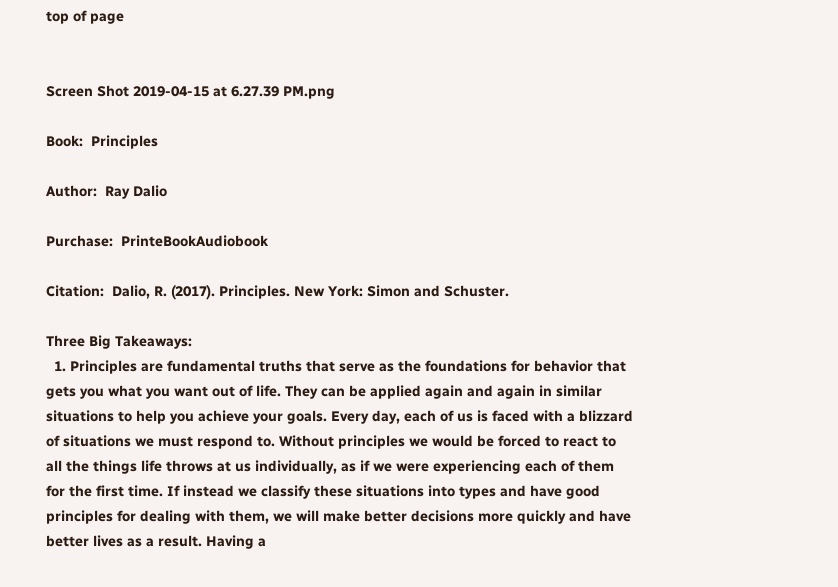top of page


Screen Shot 2019-04-15 at 6.27.39 PM.png

Book:  Principles

Author:  Ray Dalio

Purchase:  PrinteBookAudiobook

Citation:  Dalio, R. (2017). Principles. New York: Simon and Schuster.

Three Big Takeaways:
  1. Principles are fundamental truths that serve as the foundations for behavior that gets you what you want out of life. They can be applied again and again in similar situations to help you achieve your goals. Every day, each of us is faced with a blizzard of situations we must respond to. Without principles we would be forced to react to all the things life throws at us individually, as if we were experiencing each of them for the first time. If instead we classify these situations into types and have good principles for dealing with them, we will make better decisions more quickly and have better lives as a result. Having a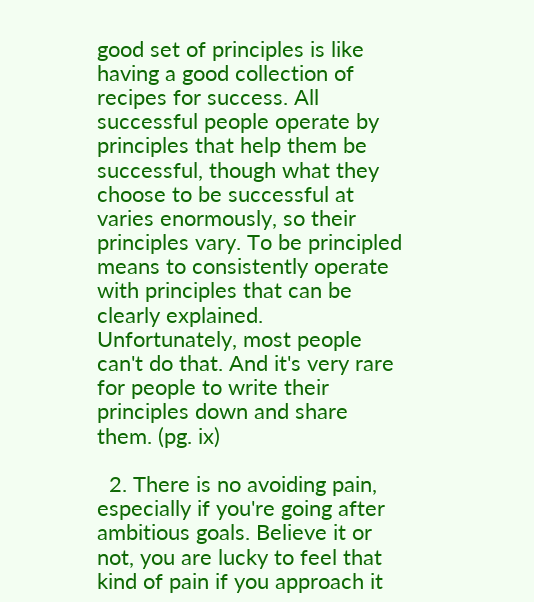good set of principles is like having a good collection of recipes for success. All successful people operate by principles that help them be successful, though what they choose to be successful at varies enormously, so their principles vary. To be principled means to consistently operate with principles that can be clearly explained. Unfortunately, most people can't do that. And it's very rare for people to write their principles down and share them. (pg. ix)

  2. There is no avoiding pain, especially if you're going after ambitious goals. Believe it or not, you are lucky to feel that kind of pain if you approach it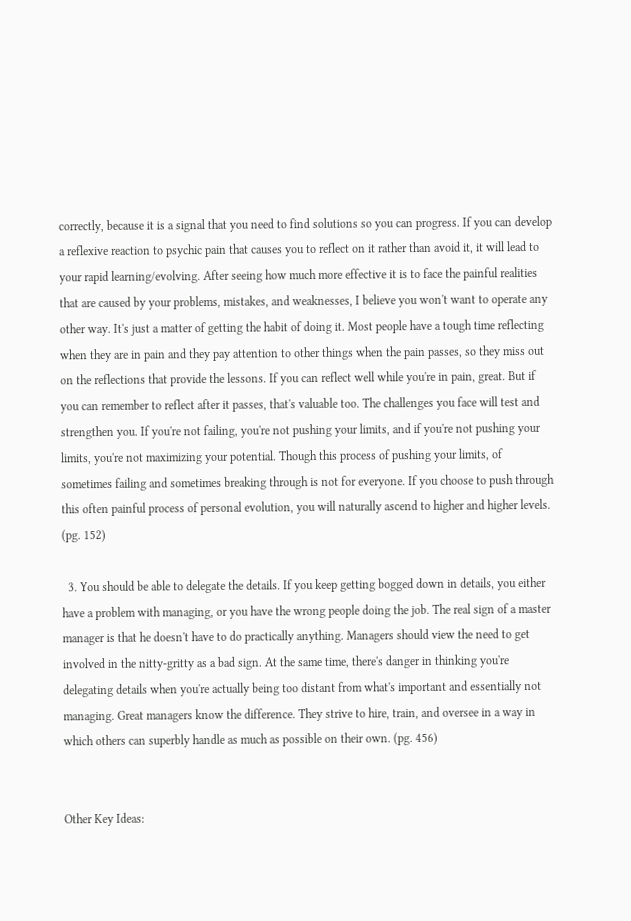correctly, because it is a signal that you need to find solutions so you can progress. If you can develop a reflexive reaction to psychic pain that causes you to reflect on it rather than avoid it, it will lead to your rapid learning/evolving. After seeing how much more effective it is to face the painful realities that are caused by your problems, mistakes, and weaknesses, I believe you won't want to operate any other way. It's just a matter of getting the habit of doing it. Most people have a tough time reflecting when they are in pain and they pay attention to other things when the pain passes, so they miss out on the reflections that provide the lessons. If you can reflect well while you're in pain, great. But if you can remember to reflect after it passes, that's valuable too. The challenges you face will test and strengthen you. If you're not failing, you're not pushing your limits, and if you're not pushing your limits, you're not maximizing your potential. Though this process of pushing your limits, of sometimes failing and sometimes breaking through is not for everyone. If you choose to push through this often painful process of personal evolution, you will naturally ascend to higher and higher levels. (pg. 152)

  3. You should be able to delegate the details. If you keep getting bogged down in details, you either have a problem with managing, or you have the wrong people doing the job. The real sign of a master manager is that he doesn't have to do practically anything. Managers should view the need to get involved in the nitty-gritty as a bad sign. At the same time, there's danger in thinking you're delegating details when you're actually being too distant from what's important and essentially not managing. Great managers know the difference. They strive to hire, train, and oversee in a way in which others can superbly handle as much as possible on their own. (pg. 456)


Other Key Ideas: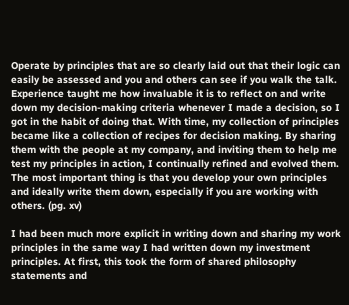Operate by principles that are so clearly laid out that their logic can easily be assessed and you and others can see if you walk the talk. Experience taught me how invaluable it is to reflect on and write down my decision-making criteria whenever I made a decision, so I got in the habit of doing that. With time, my collection of principles became like a collection of recipes for decision making. By sharing them with the people at my company, and inviting them to help me test my principles in action, I continually refined and evolved them. The most important thing is that you develop your own principles and ideally write them down, especially if you are working with others. (pg. xv)

I had been much more explicit in writing down and sharing my work principles in the same way I had written down my investment principles. At first, this took the form of shared philosophy statements and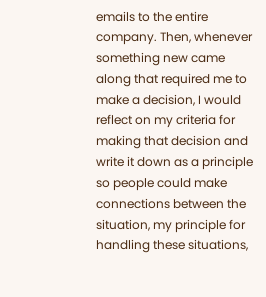emails to the entire company. Then, whenever something new came along that required me to make a decision, I would reflect on my criteria for making that decision and write it down as a principle so people could make connections between the situation, my principle for handling these situations,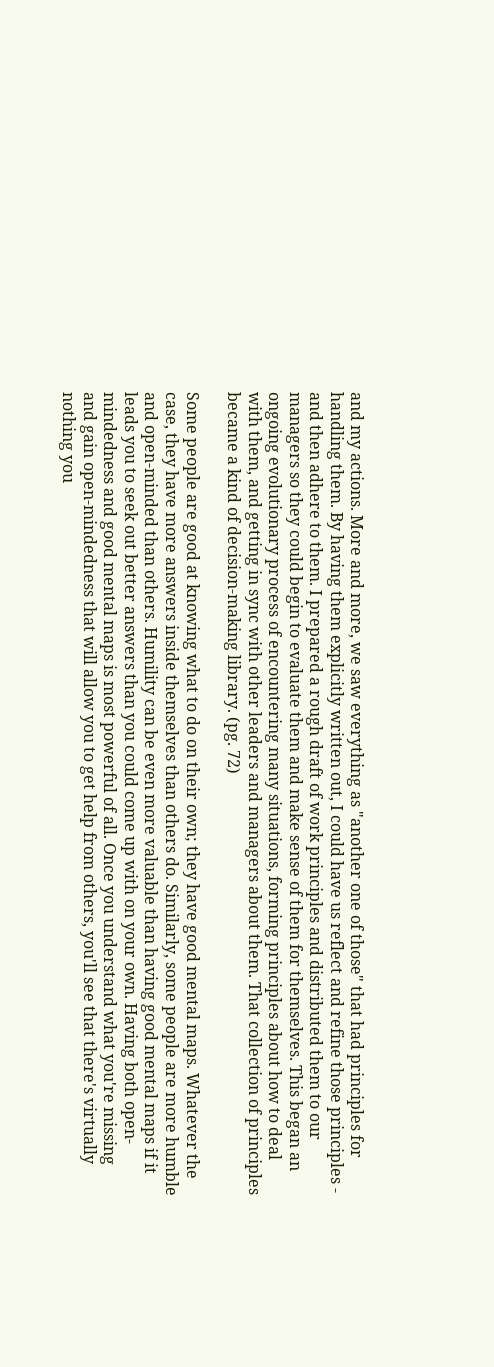and my actions. More and more, we saw everything as "another one of those" that had principles for handling them. By having them explicitly written out, I could have us reflect and refine those principles - and then adhere to them. I prepared a rough draft of work principles and distributed them to our managers so they could begin to evaluate them and make sense of them for themselves. This began an ongoing evolutionary process of encountering many situations, forming principles about how to deal with them, and getting in sync with other leaders and managers about them. That collection of principles became a kind of decision-making library. (pg. 72)

Some people are good at knowing what to do on their own; they have good mental maps. Whatever the case, they have more answers inside themselves than others do. Similarly, some people are more humble and open-minded than others. Humility can be even more valuable than having good mental maps if it leads you to seek out better answers than you could come up with on your own. Having both open-mindedness and good mental maps is most powerful of all. Once you understand what you're missing and gain open-mindedness that will allow you to get help from others, you'll see that there's virtually nothing you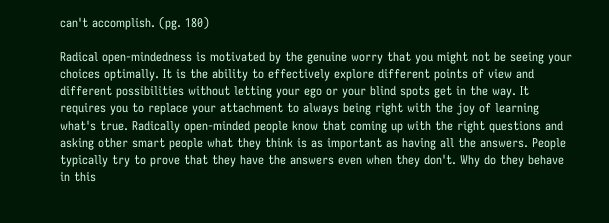can't accomplish. (pg. 180)

Radical open-mindedness is motivated by the genuine worry that you might not be seeing your choices optimally. It is the ability to effectively explore different points of view and different possibilities without letting your ego or your blind spots get in the way. It requires you to replace your attachment to always being right with the joy of learning what's true. Radically open-minded people know that coming up with the right questions and asking other smart people what they think is as important as having all the answers. People typically try to prove that they have the answers even when they don't. Why do they behave in this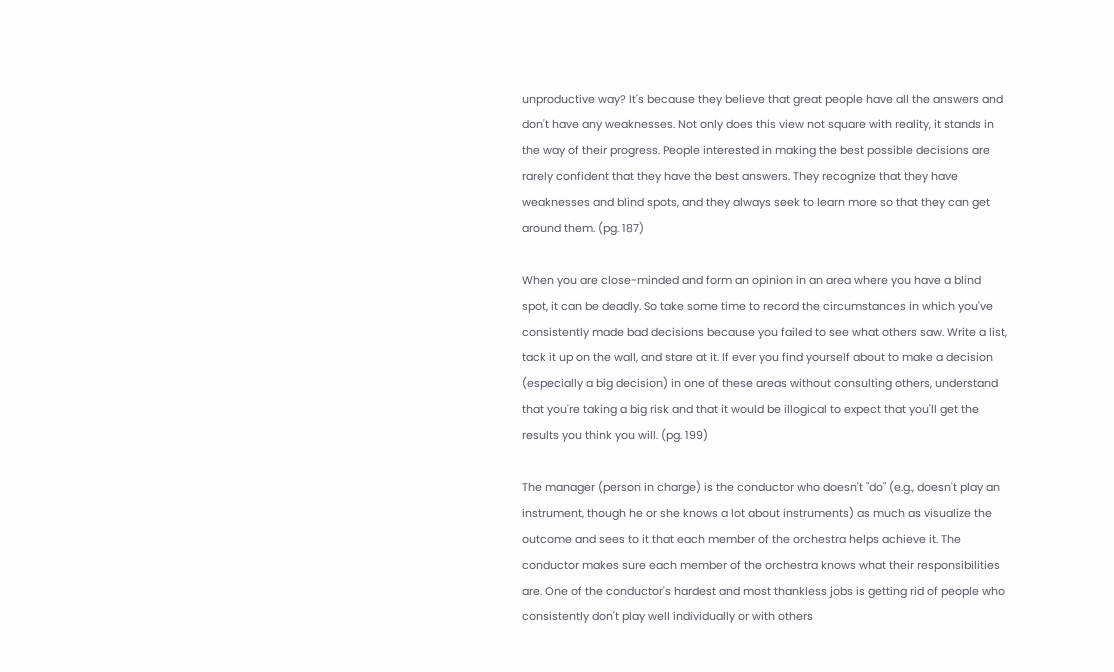unproductive way? It's because they believe that great people have all the answers and don't have any weaknesses. Not only does this view not square with reality, it stands in the way of their progress. People interested in making the best possible decisions are rarely confident that they have the best answers. They recognize that they have weaknesses and blind spots, and they always seek to learn more so that they can get around them. (pg. 187)

When you are close-minded and form an opinion in an area where you have a blind spot, it can be deadly. So take some time to record the circumstances in which you've consistently made bad decisions because you failed to see what others saw. Write a list, tack it up on the wall, and stare at it. If ever you find yourself about to make a decision (especially a big decision) in one of these areas without consulting others, understand that you're taking a big risk and that it would be illogical to expect that you'll get the results you think you will. (pg. 199)

The manager (person in charge) is the conductor who doesn't "do" (e.g., doesn't play an instrument, though he or she knows a lot about instruments) as much as visualize the outcome and sees to it that each member of the orchestra helps achieve it. The conductor makes sure each member of the orchestra knows what their responsibilities are. One of the conductor's hardest and most thankless jobs is getting rid of people who consistently don't play well individually or with others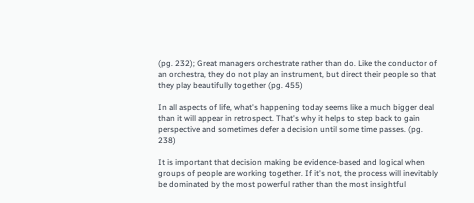(pg. 232); Great managers orchestrate rather than do. Like the conductor of an orchestra, they do not play an instrument, but direct their people so that they play beautifully together (pg. 455)

In all aspects of life, what's happening today seems like a much bigger deal than it will appear in retrospect. That's why it helps to step back to gain perspective and sometimes defer a decision until some time passes. (pg. 238)

It is important that decision making be evidence-based and logical when groups of people are working together. If it's not, the process will inevitably be dominated by the most powerful rather than the most insightful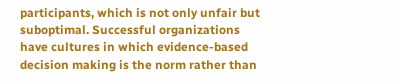participants, which is not only unfair but suboptimal. Successful organizations have cultures in which evidence-based decision making is the norm rather than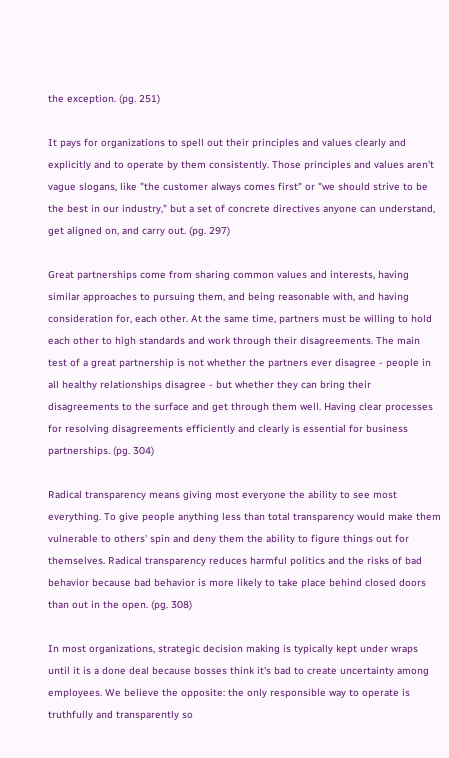the exception. (pg. 251)

It pays for organizations to spell out their principles and values clearly and explicitly and to operate by them consistently. Those principles and values aren't vague slogans, like "the customer always comes first" or "we should strive to be the best in our industry," but a set of concrete directives anyone can understand, get aligned on, and carry out. (pg. 297)

Great partnerships come from sharing common values and interests, having similar approaches to pursuing them, and being reasonable with, and having consideration for, each other. At the same time, partners must be willing to hold each other to high standards and work through their disagreements. The main test of a great partnership is not whether the partners ever disagree - people in all healthy relationships disagree - but whether they can bring their disagreements to the surface and get through them well. Having clear processes for resolving disagreements efficiently and clearly is essential for business partnerships. (pg. 304)

Radical transparency means giving most everyone the ability to see most everything. To give people anything less than total transparency would make them vulnerable to others' spin and deny them the ability to figure things out for themselves. Radical transparency reduces harmful politics and the risks of bad behavior because bad behavior is more likely to take place behind closed doors than out in the open. (pg. 308)

In most organizations, strategic decision making is typically kept under wraps until it is a done deal because bosses think it's bad to create uncertainty among employees. We believe the opposite: the only responsible way to operate is truthfully and transparently so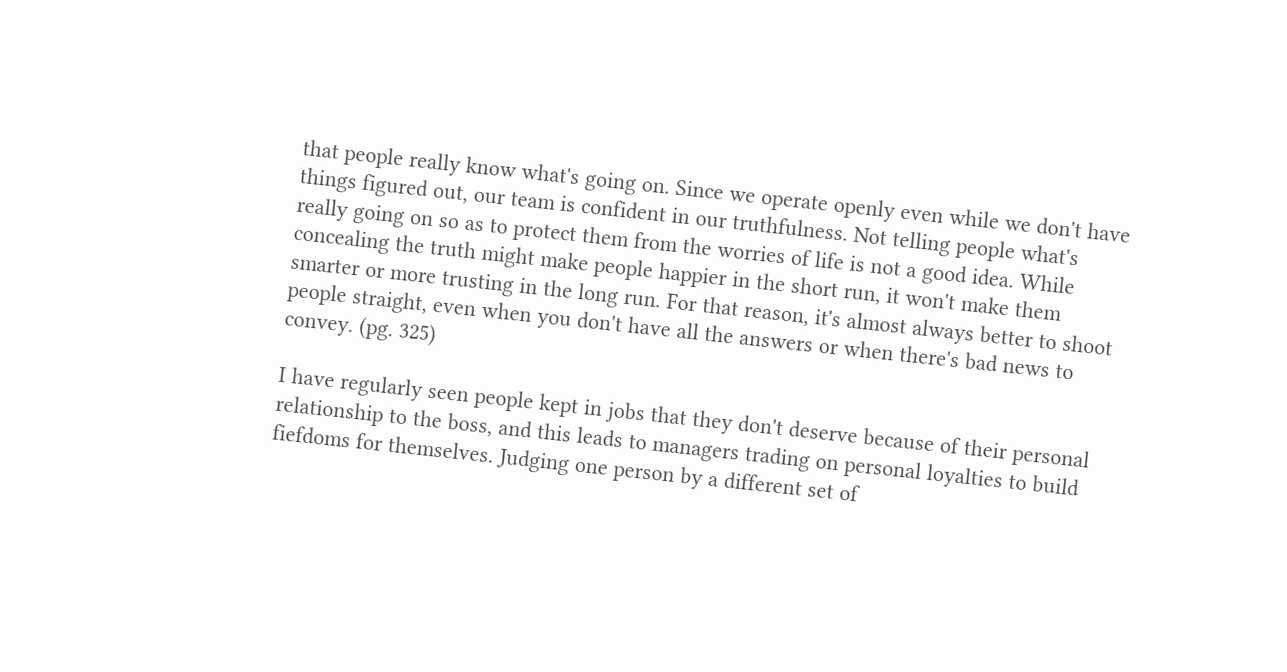that people really know what's going on. Since we operate openly even while we don't have things figured out, our team is confident in our truthfulness. Not telling people what's really going on so as to protect them from the worries of life is not a good idea. While concealing the truth might make people happier in the short run, it won't make them smarter or more trusting in the long run. For that reason, it's almost always better to shoot people straight, even when you don't have all the answers or when there's bad news to convey. (pg. 325)

I have regularly seen people kept in jobs that they don't deserve because of their personal relationship to the boss, and this leads to managers trading on personal loyalties to build fiefdoms for themselves. Judging one person by a different set of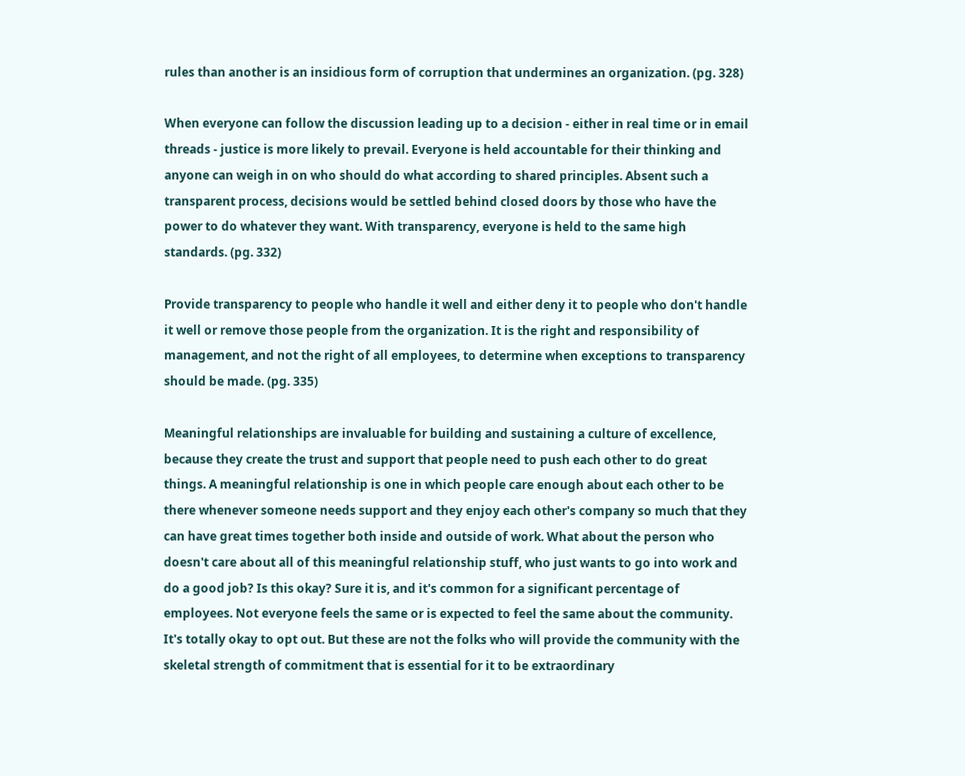rules than another is an insidious form of corruption that undermines an organization. (pg. 328)

When everyone can follow the discussion leading up to a decision - either in real time or in email threads - justice is more likely to prevail. Everyone is held accountable for their thinking and anyone can weigh in on who should do what according to shared principles. Absent such a transparent process, decisions would be settled behind closed doors by those who have the power to do whatever they want. With transparency, everyone is held to the same high standards. (pg. 332)

Provide transparency to people who handle it well and either deny it to people who don't handle it well or remove those people from the organization. It is the right and responsibility of management, and not the right of all employees, to determine when exceptions to transparency should be made. (pg. 335)

Meaningful relationships are invaluable for building and sustaining a culture of excellence, because they create the trust and support that people need to push each other to do great things. A meaningful relationship is one in which people care enough about each other to be there whenever someone needs support and they enjoy each other's company so much that they can have great times together both inside and outside of work. What about the person who doesn't care about all of this meaningful relationship stuff, who just wants to go into work and do a good job? Is this okay? Sure it is, and it's common for a significant percentage of employees. Not everyone feels the same or is expected to feel the same about the community. It's totally okay to opt out. But these are not the folks who will provide the community with the skeletal strength of commitment that is essential for it to be extraordinary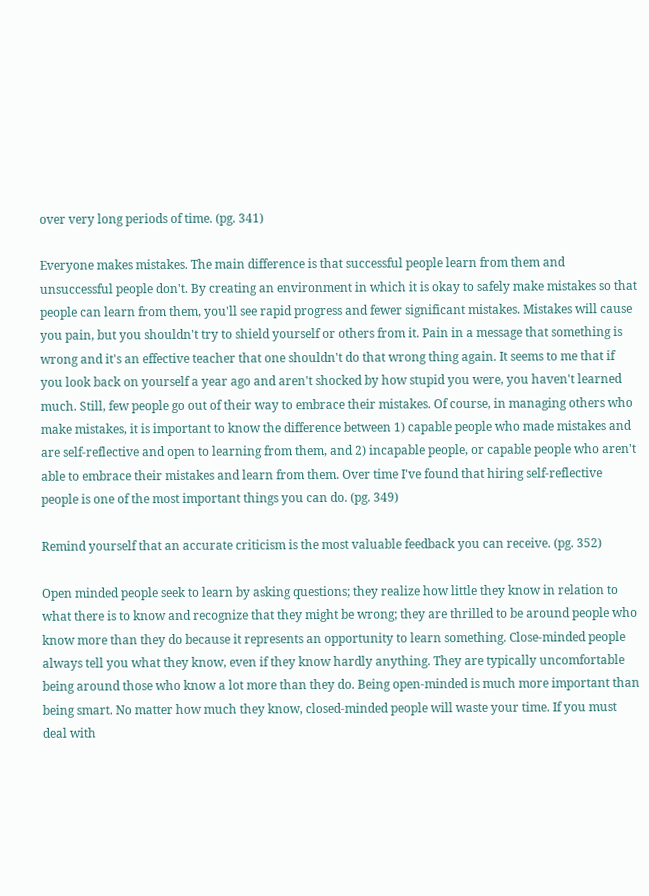over very long periods of time. (pg. 341)

Everyone makes mistakes. The main difference is that successful people learn from them and unsuccessful people don't. By creating an environment in which it is okay to safely make mistakes so that people can learn from them, you'll see rapid progress and fewer significant mistakes. Mistakes will cause you pain, but you shouldn't try to shield yourself or others from it. Pain in a message that something is wrong and it's an effective teacher that one shouldn't do that wrong thing again. It seems to me that if you look back on yourself a year ago and aren't shocked by how stupid you were, you haven't learned much. Still, few people go out of their way to embrace their mistakes. Of course, in managing others who make mistakes, it is important to know the difference between 1) capable people who made mistakes and are self-reflective and open to learning from them, and 2) incapable people, or capable people who aren't able to embrace their mistakes and learn from them. Over time I've found that hiring self-reflective people is one of the most important things you can do. (pg. 349)

Remind yourself that an accurate criticism is the most valuable feedback you can receive. (pg. 352)

Open minded people seek to learn by asking questions; they realize how little they know in relation to what there is to know and recognize that they might be wrong; they are thrilled to be around people who know more than they do because it represents an opportunity to learn something. Close-minded people always tell you what they know, even if they know hardly anything. They are typically uncomfortable being around those who know a lot more than they do. Being open-minded is much more important than being smart. No matter how much they know, closed-minded people will waste your time. If you must deal with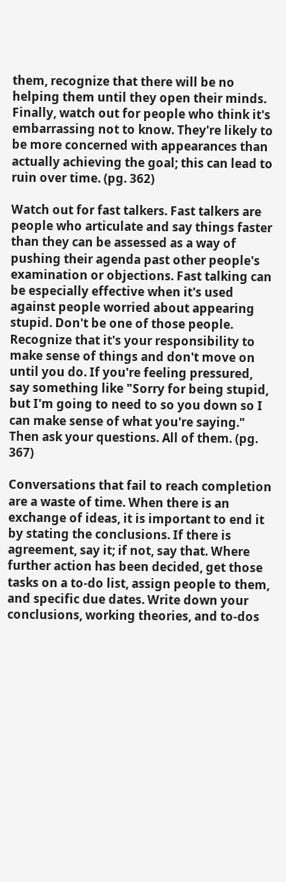them, recognize that there will be no helping them until they open their minds. Finally, watch out for people who think it's embarrassing not to know. They're likely to be more concerned with appearances than actually achieving the goal; this can lead to ruin over time. (pg. 362)

Watch out for fast talkers. Fast talkers are people who articulate and say things faster than they can be assessed as a way of pushing their agenda past other people's examination or objections. Fast talking can be especially effective when it's used against people worried about appearing stupid. Don't be one of those people. Recognize that it's your responsibility to make sense of things and don't move on until you do. If you're feeling pressured, say something like "Sorry for being stupid, but I'm going to need to so you down so I can make sense of what you're saying." Then ask your questions. All of them. (pg. 367)

Conversations that fail to reach completion are a waste of time. When there is an exchange of ideas, it is important to end it by stating the conclusions. If there is agreement, say it; if not, say that. Where further action has been decided, get those tasks on a to-do list, assign people to them, and specific due dates. Write down your conclusions, working theories, and to-dos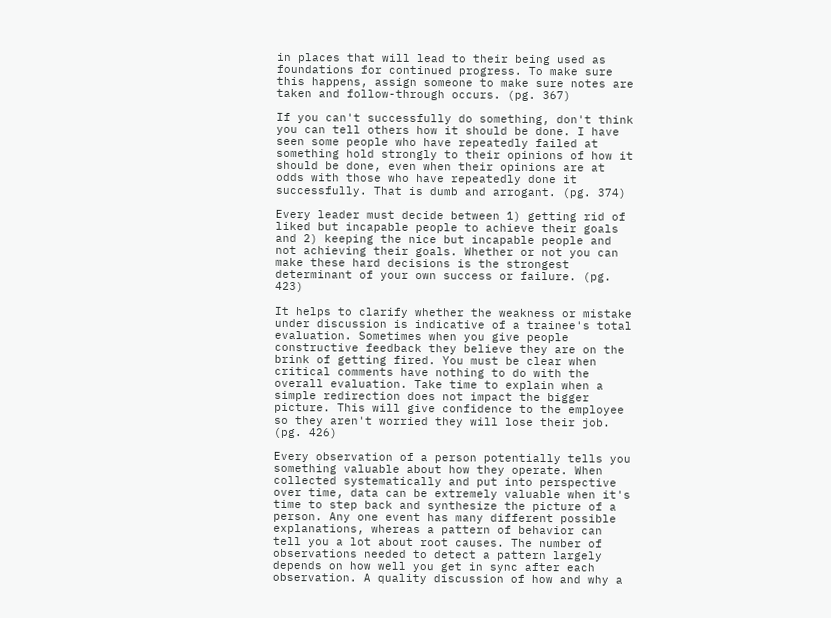in places that will lead to their being used as foundations for continued progress. To make sure this happens, assign someone to make sure notes are taken and follow-through occurs. (pg. 367)

If you can't successfully do something, don't think you can tell others how it should be done. I have seen some people who have repeatedly failed at something hold strongly to their opinions of how it should be done, even when their opinions are at odds with those who have repeatedly done it successfully. That is dumb and arrogant. (pg. 374)

Every leader must decide between 1) getting rid of liked but incapable people to achieve their goals and 2) keeping the nice but incapable people and not achieving their goals. Whether or not you can make these hard decisions is the strongest determinant of your own success or failure. (pg. 423)

It helps to clarify whether the weakness or mistake under discussion is indicative of a trainee's total evaluation. Sometimes when you give people constructive feedback they believe they are on the brink of getting fired. You must be clear when critical comments have nothing to do with the overall evaluation. Take time to explain when a simple redirection does not impact the bigger picture. This will give confidence to the employee so they aren't worried they will lose their job. (pg. 426)

Every observation of a person potentially tells you something valuable about how they operate. When collected systematically and put into perspective over time, data can be extremely valuable when it's time to step back and synthesize the picture of a person. Any one event has many different possible explanations, whereas a pattern of behavior can tell you a lot about root causes. The number of observations needed to detect a pattern largely depends on how well you get in sync after each observation. A quality discussion of how and why a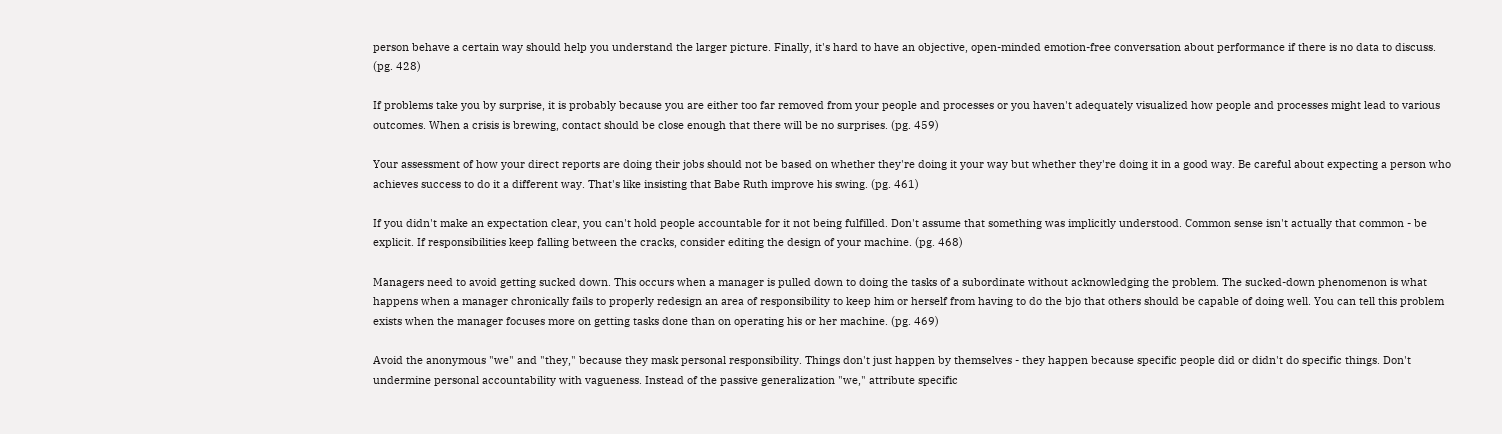person behave a certain way should help you understand the larger picture. Finally, it's hard to have an objective, open-minded emotion-free conversation about performance if there is no data to discuss. (pg. 428)

If problems take you by surprise, it is probably because you are either too far removed from your people and processes or you haven't adequately visualized how people and processes might lead to various outcomes. When a crisis is brewing, contact should be close enough that there will be no surprises. (pg. 459)

Your assessment of how your direct reports are doing their jobs should not be based on whether they're doing it your way but whether they're doing it in a good way. Be careful about expecting a person who achieves success to do it a different way. That's like insisting that Babe Ruth improve his swing. (pg. 461)

If you didn't make an expectation clear, you can't hold people accountable for it not being fulfilled. Don't assume that something was implicitly understood. Common sense isn't actually that common - be explicit. If responsibilities keep falling between the cracks, consider editing the design of your machine. (pg. 468)

Managers need to avoid getting sucked down. This occurs when a manager is pulled down to doing the tasks of a subordinate without acknowledging the problem. The sucked-down phenomenon is what happens when a manager chronically fails to properly redesign an area of responsibility to keep him or herself from having to do the bjo that others should be capable of doing well. You can tell this problem exists when the manager focuses more on getting tasks done than on operating his or her machine. (pg. 469)

Avoid the anonymous "we" and "they," because they mask personal responsibility. Things don't just happen by themselves - they happen because specific people did or didn't do specific things. Don't undermine personal accountability with vagueness. Instead of the passive generalization "we," attribute specific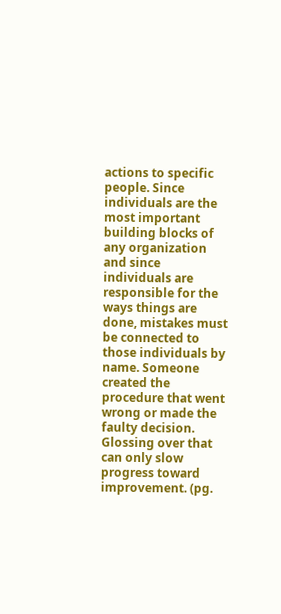actions to specific people. Since individuals are the most important building blocks of any organization and since individuals are responsible for the ways things are done, mistakes must be connected to those individuals by name. Someone created the procedure that went wrong or made the faulty decision. Glossing over that can only slow progress toward improvement. (pg.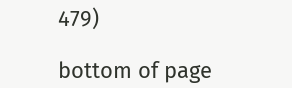479)

bottom of page